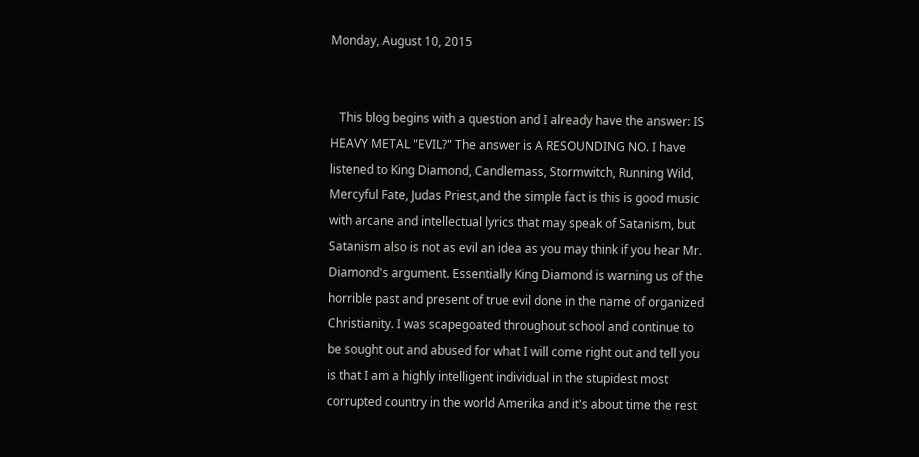Monday, August 10, 2015


   This blog begins with a question and I already have the answer: IS HEAVY METAL "EVIL?" The answer is A RESOUNDING NO. I have listened to King Diamond, Candlemass, Stormwitch, Running Wild, Mercyful Fate, Judas Priest,and the simple fact is this is good music with arcane and intellectual lyrics that may speak of Satanism, but Satanism also is not as evil an idea as you may think if you hear Mr. Diamond's argument. Essentially King Diamond is warning us of the horrible past and present of true evil done in the name of organized Christianity. I was scapegoated throughout school and continue to be sought out and abused for what I will come right out and tell you is that I am a highly intelligent individual in the stupidest most corrupted country in the world Amerika and it's about time the rest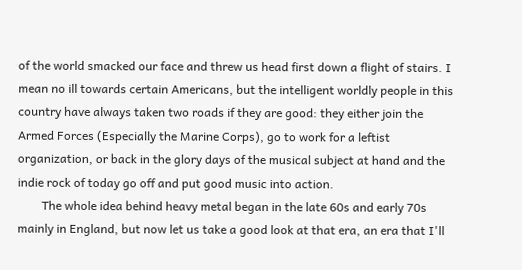of the world smacked our face and threw us head first down a flight of stairs. I mean no ill towards certain Americans, but the intelligent worldly people in this country have always taken two roads if they are good: they either join the Armed Forces (Especially the Marine Corps), go to work for a leftist organization, or back in the glory days of the musical subject at hand and the indie rock of today go off and put good music into action.
        The whole idea behind heavy metal began in the late 60s and early 70s mainly in England, but now let us take a good look at that era, an era that I'll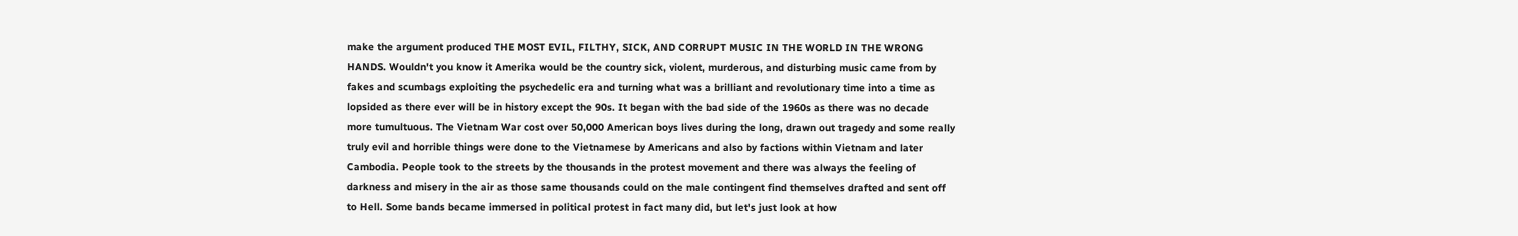make the argument produced THE MOST EVIL, FILTHY, SICK, AND CORRUPT MUSIC IN THE WORLD IN THE WRONG HANDS. Wouldn't you know it Amerika would be the country sick, violent, murderous, and disturbing music came from by fakes and scumbags exploiting the psychedelic era and turning what was a brilliant and revolutionary time into a time as lopsided as there ever will be in history except the 90s. It began with the bad side of the 1960s as there was no decade more tumultuous. The Vietnam War cost over 50,000 American boys lives during the long, drawn out tragedy and some really truly evil and horrible things were done to the Vietnamese by Americans and also by factions within Vietnam and later Cambodia. People took to the streets by the thousands in the protest movement and there was always the feeling of darkness and misery in the air as those same thousands could on the male contingent find themselves drafted and sent off to Hell. Some bands became immersed in political protest in fact many did, but let's just look at how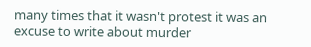many times that it wasn't protest it was an excuse to write about murder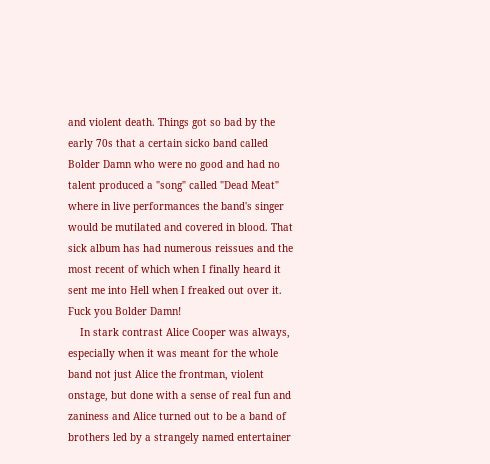and violent death. Things got so bad by the early 70s that a certain sicko band called Bolder Damn who were no good and had no talent produced a "song" called "Dead Meat" where in live performances the band's singer would be mutilated and covered in blood. That sick album has had numerous reissues and the most recent of which when I finally heard it sent me into Hell when I freaked out over it. Fuck you Bolder Damn!
    In stark contrast Alice Cooper was always, especially when it was meant for the whole band not just Alice the frontman, violent onstage, but done with a sense of real fun and zaniness and Alice turned out to be a band of brothers led by a strangely named entertainer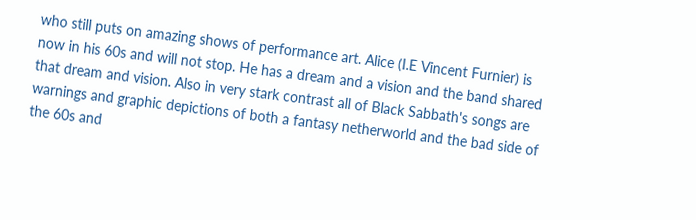who still puts on amazing shows of performance art. Alice (I.E Vincent Furnier) is now in his 60s and will not stop. He has a dream and a vision and the band shared that dream and vision. Also in very stark contrast all of Black Sabbath's songs are warnings and graphic depictions of both a fantasy netherworld and the bad side of the 60s and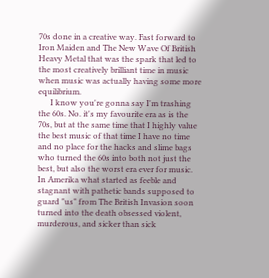70s done in a creative way. Fast forward to Iron Maiden and The New Wave Of British Heavy Metal that was the spark that led to the most creatively brilliant time in music when music was actually having some more equilibrium.
      I know you're gonna say I'm trashing the 60s. No. it's my favourite era as is the 70s, but at the same time that I highly value the best music of that time I have no time and no place for the hacks and slime bags who turned the 60s into both not just the best, but also the worst era ever for music. In Amerika what started as feeble and stagnant with pathetic bands supposed to guard "us" from The British Invasion soon turned into the death obsessed violent, murderous, and sicker than sick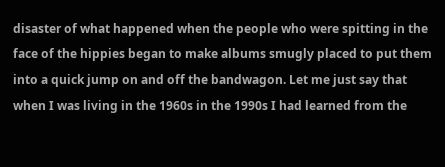disaster of what happened when the people who were spitting in the face of the hippies began to make albums smugly placed to put them into a quick jump on and off the bandwagon. Let me just say that when I was living in the 1960s in the 1990s I had learned from the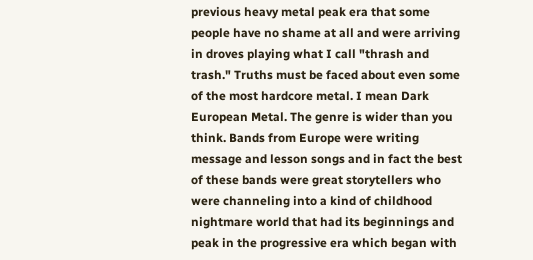previous heavy metal peak era that some people have no shame at all and were arriving in droves playing what I call "thrash and trash." Truths must be faced about even some of the most hardcore metal. I mean Dark European Metal. The genre is wider than you think. Bands from Europe were writing message and lesson songs and in fact the best of these bands were great storytellers who were channeling into a kind of childhood nightmare world that had its beginnings and peak in the progressive era which began with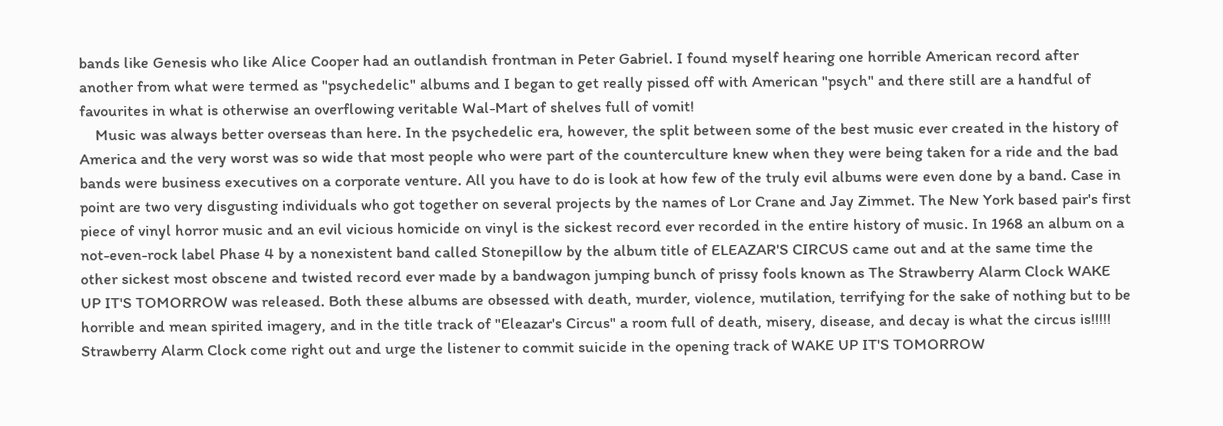bands like Genesis who like Alice Cooper had an outlandish frontman in Peter Gabriel. I found myself hearing one horrible American record after another from what were termed as "psychedelic" albums and I began to get really pissed off with American "psych" and there still are a handful of favourites in what is otherwise an overflowing veritable Wal-Mart of shelves full of vomit!
    Music was always better overseas than here. In the psychedelic era, however, the split between some of the best music ever created in the history of America and the very worst was so wide that most people who were part of the counterculture knew when they were being taken for a ride and the bad bands were business executives on a corporate venture. All you have to do is look at how few of the truly evil albums were even done by a band. Case in point are two very disgusting individuals who got together on several projects by the names of Lor Crane and Jay Zimmet. The New York based pair's first piece of vinyl horror music and an evil vicious homicide on vinyl is the sickest record ever recorded in the entire history of music. In 1968 an album on a not-even-rock label Phase 4 by a nonexistent band called Stonepillow by the album title of ELEAZAR'S CIRCUS came out and at the same time the other sickest most obscene and twisted record ever made by a bandwagon jumping bunch of prissy fools known as The Strawberry Alarm Clock WAKE UP IT'S TOMORROW was released. Both these albums are obsessed with death, murder, violence, mutilation, terrifying for the sake of nothing but to be horrible and mean spirited imagery, and in the title track of "Eleazar's Circus" a room full of death, misery, disease, and decay is what the circus is!!!!! Strawberry Alarm Clock come right out and urge the listener to commit suicide in the opening track of WAKE UP IT'S TOMORROW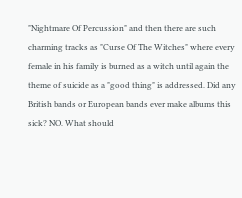"Nightmare Of Percussion" and then there are such charming tracks as "Curse Of The Witches" where every female in his family is burned as a witch until again the theme of suicide as a "good thing" is addressed. Did any British bands or European bands ever make albums this sick? NO. What should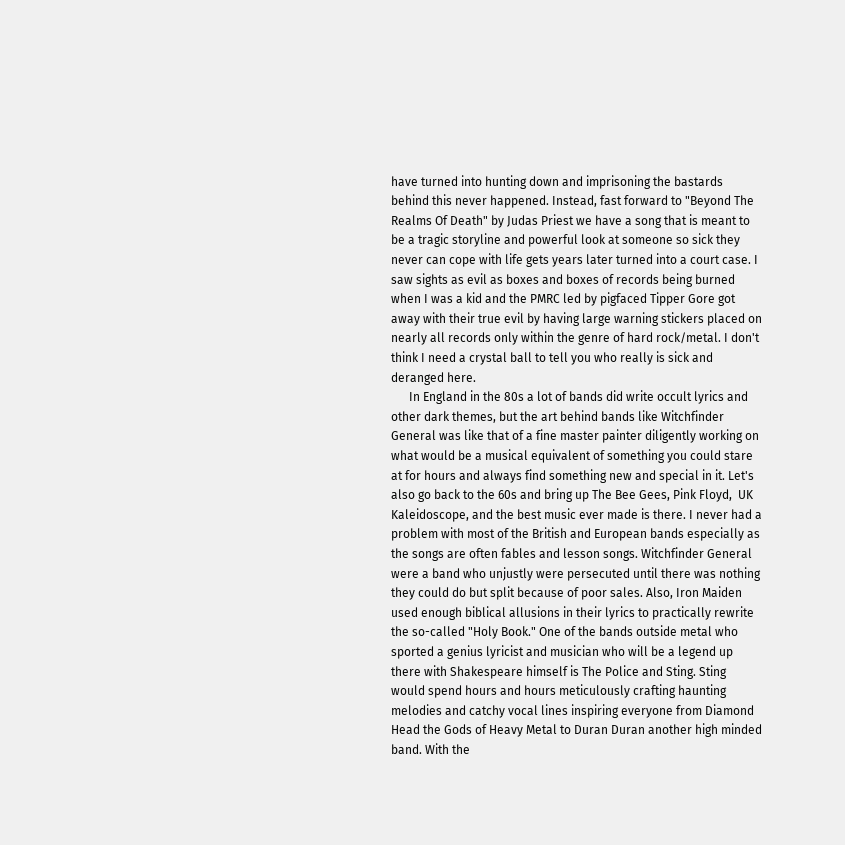have turned into hunting down and imprisoning the bastards behind this never happened. Instead, fast forward to "Beyond The Realms Of Death" by Judas Priest we have a song that is meant to be a tragic storyline and powerful look at someone so sick they never can cope with life gets years later turned into a court case. I saw sights as evil as boxes and boxes of records being burned when I was a kid and the PMRC led by pigfaced Tipper Gore got away with their true evil by having large warning stickers placed on nearly all records only within the genre of hard rock/metal. I don't think I need a crystal ball to tell you who really is sick and deranged here.
      In England in the 80s a lot of bands did write occult lyrics and other dark themes, but the art behind bands like Witchfinder General was like that of a fine master painter diligently working on what would be a musical equivalent of something you could stare at for hours and always find something new and special in it. Let's also go back to the 60s and bring up The Bee Gees, Pink Floyd,  UK Kaleidoscope, and the best music ever made is there. I never had a problem with most of the British and European bands especially as the songs are often fables and lesson songs. Witchfinder General were a band who unjustly were persecuted until there was nothing they could do but split because of poor sales. Also, Iron Maiden used enough biblical allusions in their lyrics to practically rewrite the so-called "Holy Book." One of the bands outside metal who sported a genius lyricist and musician who will be a legend up there with Shakespeare himself is The Police and Sting. Sting would spend hours and hours meticulously crafting haunting melodies and catchy vocal lines inspiring everyone from Diamond Head the Gods of Heavy Metal to Duran Duran another high minded band. With the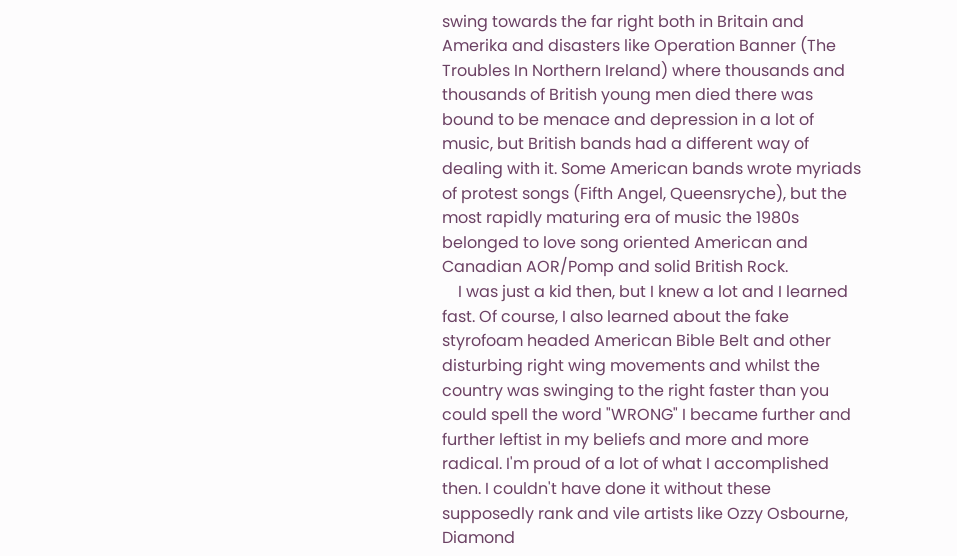swing towards the far right both in Britain and Amerika and disasters like Operation Banner (The Troubles In Northern Ireland) where thousands and thousands of British young men died there was bound to be menace and depression in a lot of music, but British bands had a different way of dealing with it. Some American bands wrote myriads of protest songs (Fifth Angel, Queensryche), but the most rapidly maturing era of music the 1980s belonged to love song oriented American and Canadian AOR/Pomp and solid British Rock.
    I was just a kid then, but I knew a lot and I learned fast. Of course, I also learned about the fake styrofoam headed American Bible Belt and other disturbing right wing movements and whilst the country was swinging to the right faster than you could spell the word "WRONG" I became further and further leftist in my beliefs and more and more radical. I'm proud of a lot of what I accomplished then. I couldn't have done it without these supposedly rank and vile artists like Ozzy Osbourne, Diamond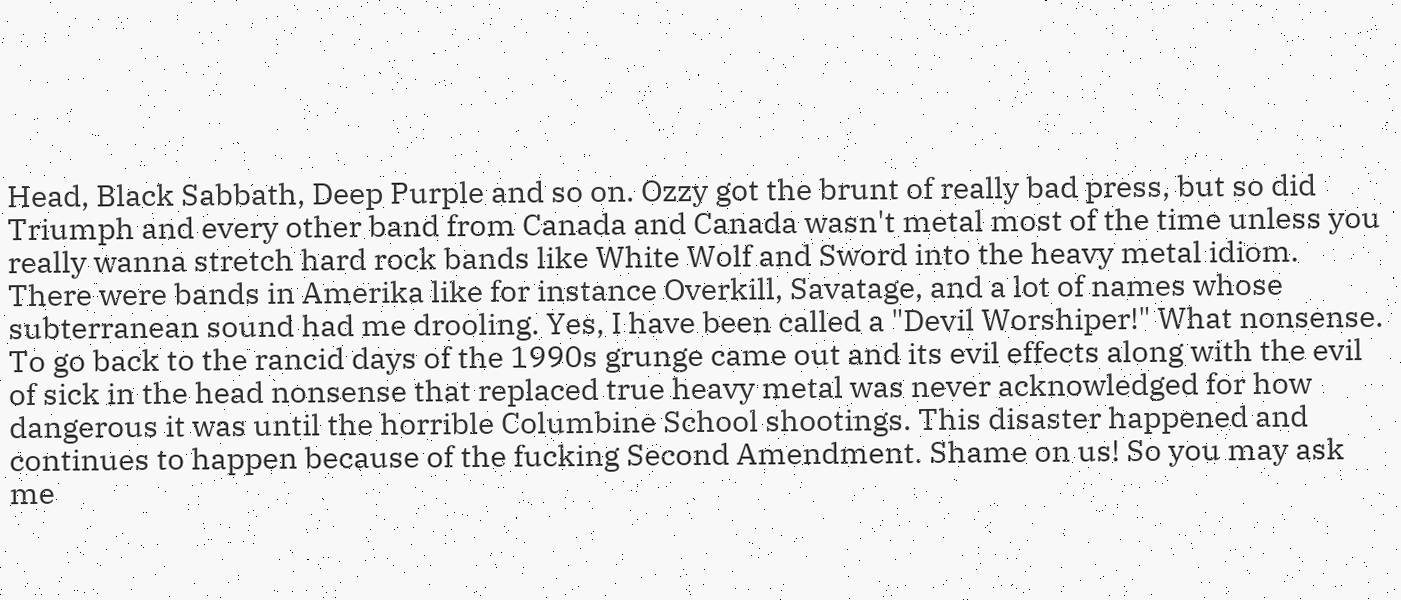Head, Black Sabbath, Deep Purple and so on. Ozzy got the brunt of really bad press, but so did Triumph and every other band from Canada and Canada wasn't metal most of the time unless you really wanna stretch hard rock bands like White Wolf and Sword into the heavy metal idiom. There were bands in Amerika like for instance Overkill, Savatage, and a lot of names whose subterranean sound had me drooling. Yes, I have been called a "Devil Worshiper!" What nonsense. To go back to the rancid days of the 1990s grunge came out and its evil effects along with the evil of sick in the head nonsense that replaced true heavy metal was never acknowledged for how dangerous it was until the horrible Columbine School shootings. This disaster happened and continues to happen because of the fucking Second Amendment. Shame on us! So you may ask me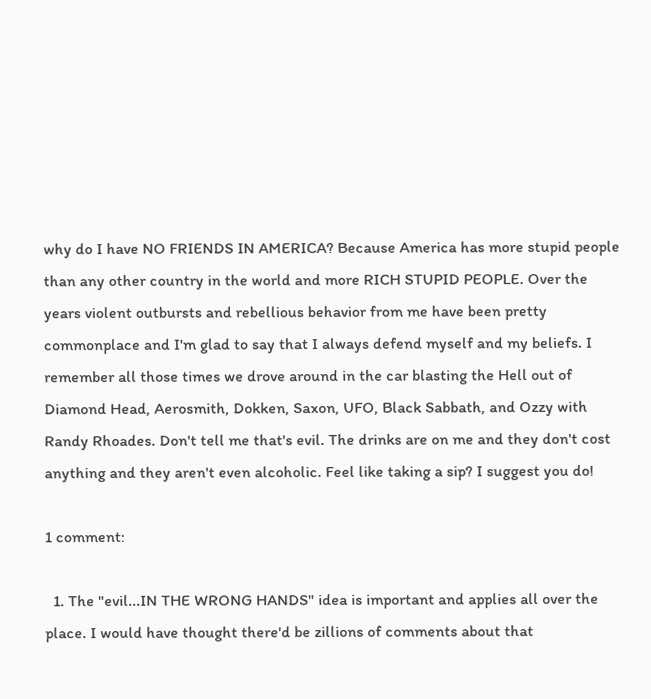why do I have NO FRIENDS IN AMERICA? Because America has more stupid people than any other country in the world and more RICH STUPID PEOPLE. Over the years violent outbursts and rebellious behavior from me have been pretty commonplace and I'm glad to say that I always defend myself and my beliefs. I remember all those times we drove around in the car blasting the Hell out of Diamond Head, Aerosmith, Dokken, Saxon, UFO, Black Sabbath, and Ozzy with Randy Rhoades. Don't tell me that's evil. The drinks are on me and they don't cost anything and they aren't even alcoholic. Feel like taking a sip? I suggest you do!

1 comment:

  1. The "evil...IN THE WRONG HANDS" idea is important and applies all over the place. I would have thought there'd be zillions of comments about that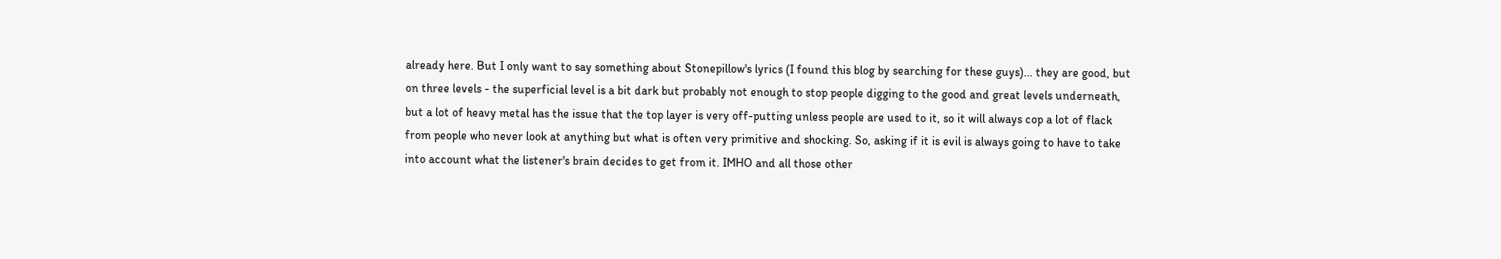already here. But I only want to say something about Stonepillow's lyrics (I found this blog by searching for these guys)... they are good, but on three levels - the superficial level is a bit dark but probably not enough to stop people digging to the good and great levels underneath, but a lot of heavy metal has the issue that the top layer is very off-putting unless people are used to it, so it will always cop a lot of flack from people who never look at anything but what is often very primitive and shocking. So, asking if it is evil is always going to have to take into account what the listener's brain decides to get from it. IMHO and all those other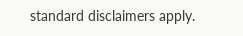standard disclaimers apply.